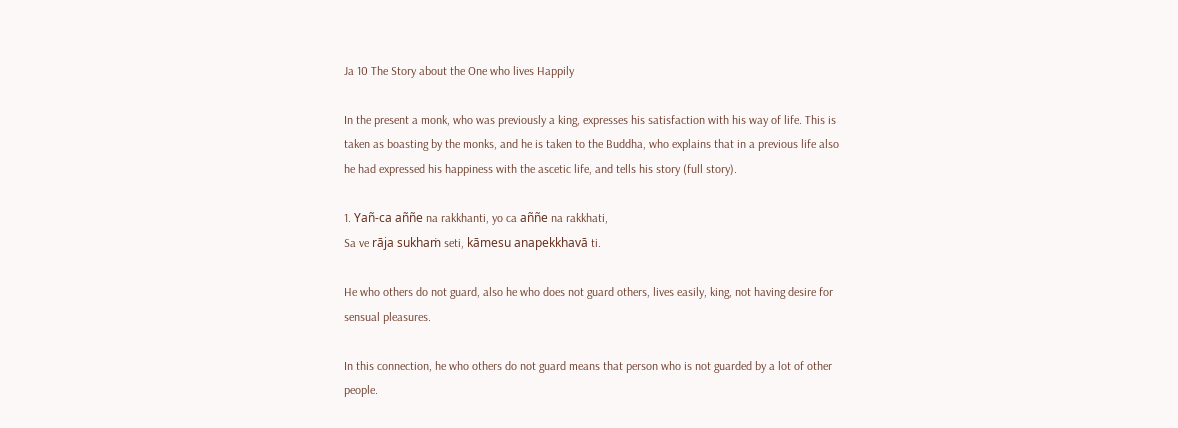Ja 10 The Story about the One who lives Happily

In the present a monk, who was previously a king, expresses his satisfaction with his way of life. This is taken as boasting by the monks, and he is taken to the Buddha, who explains that in a previous life also he had expressed his happiness with the ascetic life, and tells his story (full story).

1. Yañ-ca aññe na rakkhanti, yo ca aññe na rakkhati,
Sa ve rāja sukhaṁ seti, kāmesu anapekkhavā ti.

He who others do not guard, also he who does not guard others, lives easily, king, not having desire for sensual pleasures.

In this connection, he who others do not guard means that person who is not guarded by a lot of other people.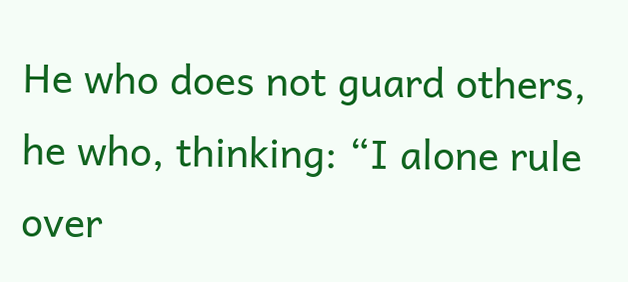He who does not guard others, he who, thinking: “I alone rule over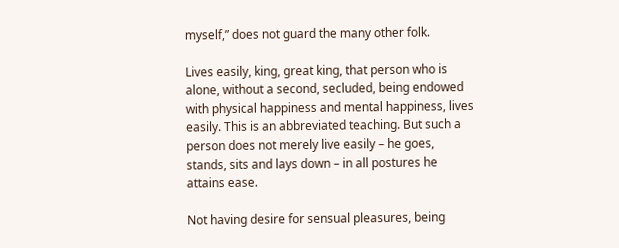myself,” does not guard the many other folk.

Lives easily, king, great king, that person who is alone, without a second, secluded, being endowed with physical happiness and mental happiness, lives easily. This is an abbreviated teaching. But such a person does not merely live easily – he goes, stands, sits and lays down – in all postures he attains ease.

Not having desire for sensual pleasures, being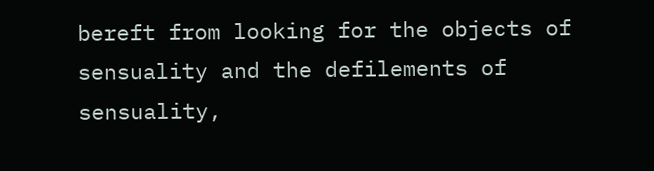bereft from looking for the objects of sensuality and the defilements of sensuality,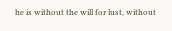he is without the will for lust, without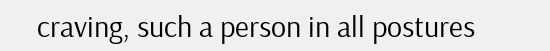craving, such a person in all postures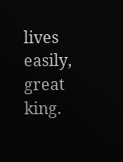lives easily, great king.